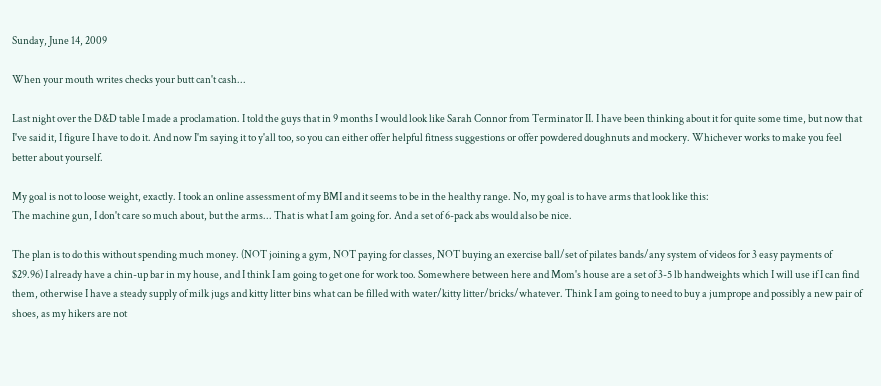Sunday, June 14, 2009

When your mouth writes checks your butt can't cash...

Last night over the D&D table I made a proclamation. I told the guys that in 9 months I would look like Sarah Connor from Terminator II. I have been thinking about it for quite some time, but now that I've said it, I figure I have to do it. And now I'm saying it to y'all too, so you can either offer helpful fitness suggestions or offer powdered doughnuts and mockery. Whichever works to make you feel better about yourself.

My goal is not to loose weight, exactly. I took an online assessment of my BMI and it seems to be in the healthy range. No, my goal is to have arms that look like this:
The machine gun, I don't care so much about, but the arms... That is what I am going for. And a set of 6-pack abs would also be nice.

The plan is to do this without spending much money. (NOT joining a gym, NOT paying for classes, NOT buying an exercise ball/set of pilates bands/any system of videos for 3 easy payments of $29.96) I already have a chin-up bar in my house, and I think I am going to get one for work too. Somewhere between here and Mom's house are a set of 3-5 lb handweights which I will use if I can find them, otherwise I have a steady supply of milk jugs and kitty litter bins what can be filled with water/kitty litter/bricks/whatever. Think I am going to need to buy a jumprope and possibly a new pair of shoes, as my hikers are not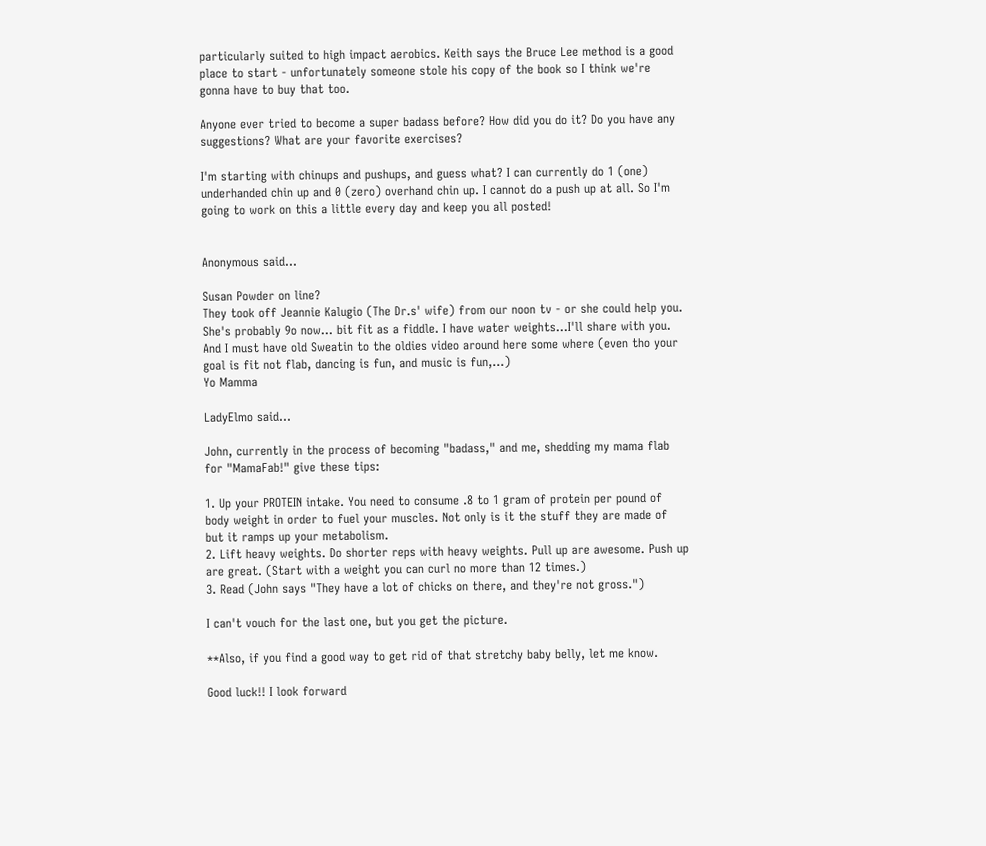particularly suited to high impact aerobics. Keith says the Bruce Lee method is a good place to start - unfortunately someone stole his copy of the book so I think we're gonna have to buy that too.

Anyone ever tried to become a super badass before? How did you do it? Do you have any suggestions? What are your favorite exercises?

I'm starting with chinups and pushups, and guess what? I can currently do 1 (one) underhanded chin up and 0 (zero) overhand chin up. I cannot do a push up at all. So I'm going to work on this a little every day and keep you all posted!


Anonymous said...

Susan Powder on line?
They took off Jeannie Kalugio (The Dr.s' wife) from our noon tv - or she could help you. She's probably 9o now... bit fit as a fiddle. I have water weights...I'll share with you.
And I must have old Sweatin to the oldies video around here some where (even tho your goal is fit not flab, dancing is fun, and music is fun,...)
Yo Mamma

LadyElmo said...

John, currently in the process of becoming "badass," and me, shedding my mama flab for "MamaFab!" give these tips:

1. Up your PROTEIN intake. You need to consume .8 to 1 gram of protein per pound of body weight in order to fuel your muscles. Not only is it the stuff they are made of but it ramps up your metabolism.
2. Lift heavy weights. Do shorter reps with heavy weights. Pull up are awesome. Push up are great. (Start with a weight you can curl no more than 12 times.)
3. Read (John says "They have a lot of chicks on there, and they're not gross.")

I can't vouch for the last one, but you get the picture.

**Also, if you find a good way to get rid of that stretchy baby belly, let me know.

Good luck!! I look forward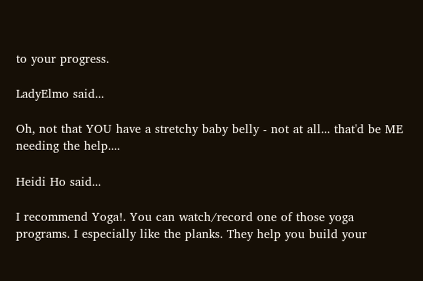to your progress.

LadyElmo said...

Oh, not that YOU have a stretchy baby belly - not at all... that'd be ME needing the help....

Heidi Ho said...

I recommend Yoga!. You can watch/record one of those yoga programs. I especially like the planks. They help you build your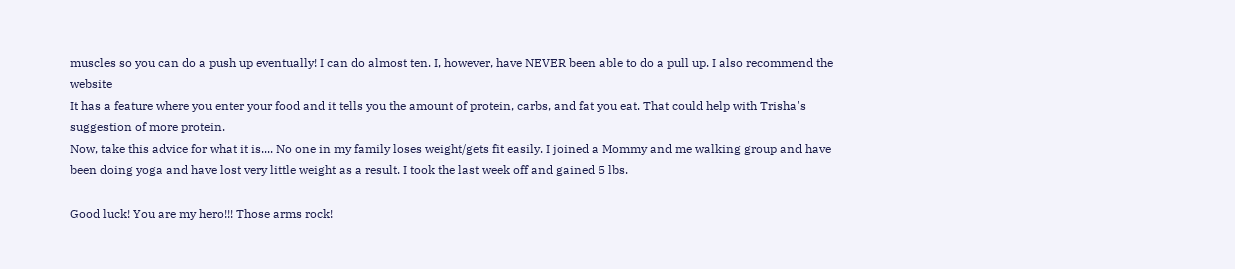muscles so you can do a push up eventually! I can do almost ten. I, however, have NEVER been able to do a pull up. I also recommend the website
It has a feature where you enter your food and it tells you the amount of protein, carbs, and fat you eat. That could help with Trisha's suggestion of more protein.
Now, take this advice for what it is.... No one in my family loses weight/gets fit easily. I joined a Mommy and me walking group and have been doing yoga and have lost very little weight as a result. I took the last week off and gained 5 lbs.

Good luck! You are my hero!!! Those arms rock!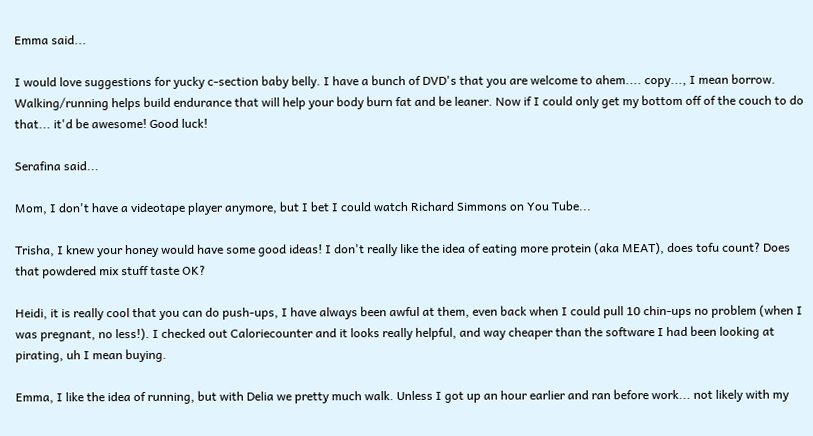Emma said...

I would love suggestions for yucky c-section baby belly. I have a bunch of DVD's that you are welcome to ahem.... copy..., I mean borrow. Walking/running helps build endurance that will help your body burn fat and be leaner. Now if I could only get my bottom off of the couch to do that... it'd be awesome! Good luck!

Serafina said...

Mom, I don't have a videotape player anymore, but I bet I could watch Richard Simmons on You Tube...

Trisha, I knew your honey would have some good ideas! I don't really like the idea of eating more protein (aka MEAT), does tofu count? Does that powdered mix stuff taste OK?

Heidi, it is really cool that you can do push-ups, I have always been awful at them, even back when I could pull 10 chin-ups no problem (when I was pregnant, no less!). I checked out Caloriecounter and it looks really helpful, and way cheaper than the software I had been looking at pirating, uh I mean buying.

Emma, I like the idea of running, but with Delia we pretty much walk. Unless I got up an hour earlier and ran before work... not likely with my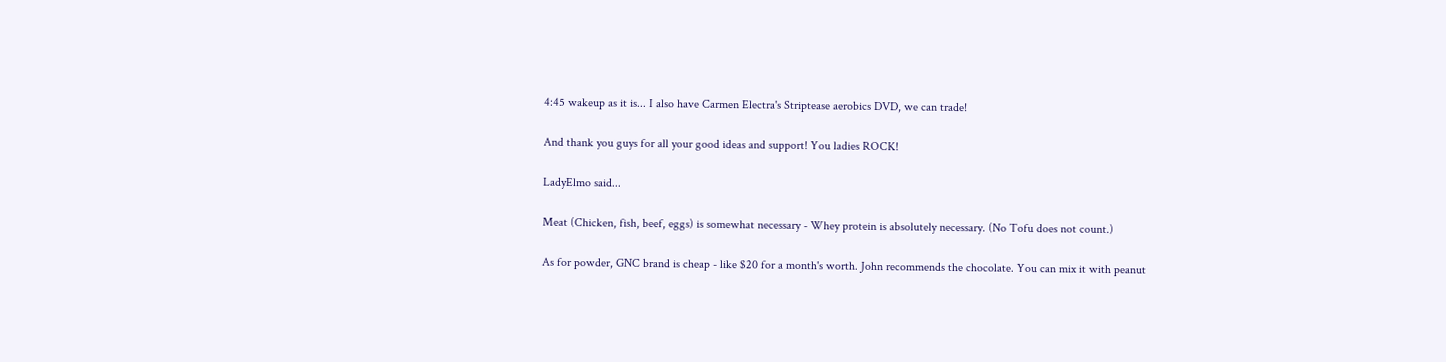4:45 wakeup as it is... I also have Carmen Electra's Striptease aerobics DVD, we can trade!

And thank you guys for all your good ideas and support! You ladies ROCK!

LadyElmo said...

Meat (Chicken, fish, beef, eggs) is somewhat necessary - Whey protein is absolutely necessary. (No Tofu does not count.)

As for powder, GNC brand is cheap - like $20 for a month's worth. John recommends the chocolate. You can mix it with peanut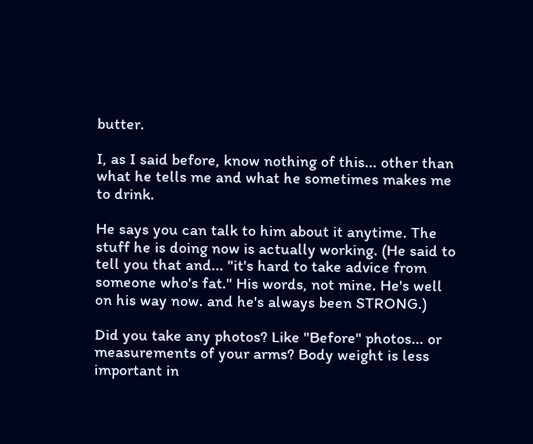butter.

I, as I said before, know nothing of this... other than what he tells me and what he sometimes makes me to drink.

He says you can talk to him about it anytime. The stuff he is doing now is actually working. (He said to tell you that and... "it's hard to take advice from someone who's fat." His words, not mine. He's well on his way now. and he's always been STRONG.)

Did you take any photos? Like "Before" photos... or measurements of your arms? Body weight is less important in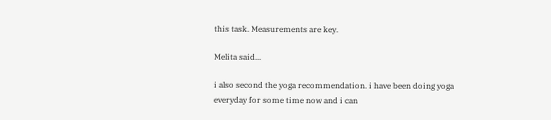this task. Measurements are key.

Melita said...

i also second the yoga recommendation. i have been doing yoga everyday for some time now and i can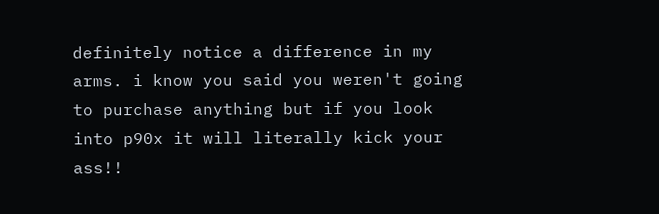definitely notice a difference in my arms. i know you said you weren't going to purchase anything but if you look into p90x it will literally kick your ass!!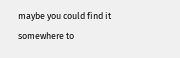maybe you could find it somewhere to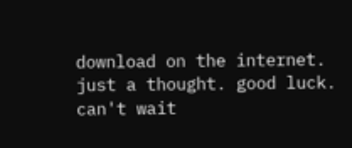download on the internet. just a thought. good luck. can't wait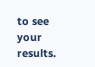to see your results.